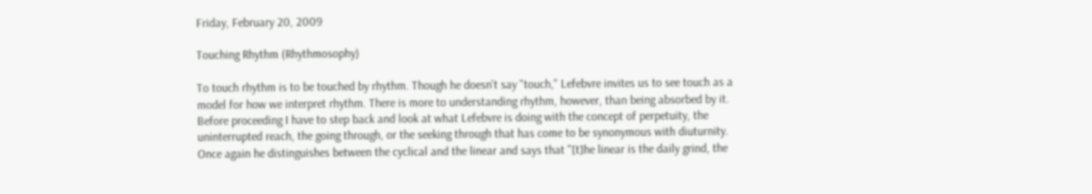Friday, February 20, 2009

Touching Rhythm (Rhythmosophy)

To touch rhythm is to be touched by rhythm. Though he doesn't say "touch," Lefebvre invites us to see touch as a model for how we interpret rhythm. There is more to understanding rhythm, however, than being absorbed by it. Before proceeding I have to step back and look at what Lefebvre is doing with the concept of perpetuity, the uninterrupted reach, the going through, or the seeking through that has come to be synonymous with diuturnity. Once again he distinguishes between the cyclical and the linear and says that "[t]he linear is the daily grind, the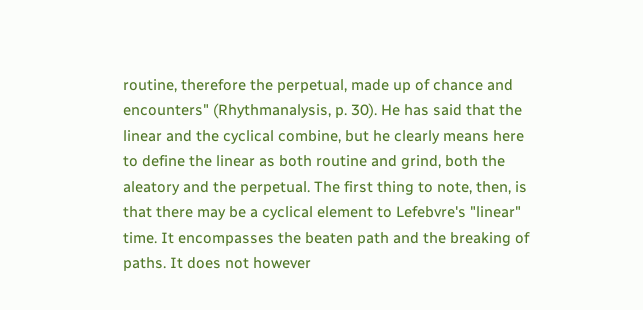routine, therefore the perpetual, made up of chance and encounters" (Rhythmanalysis, p. 30). He has said that the linear and the cyclical combine, but he clearly means here to define the linear as both routine and grind, both the aleatory and the perpetual. The first thing to note, then, is that there may be a cyclical element to Lefebvre's "linear" time. It encompasses the beaten path and the breaking of paths. It does not however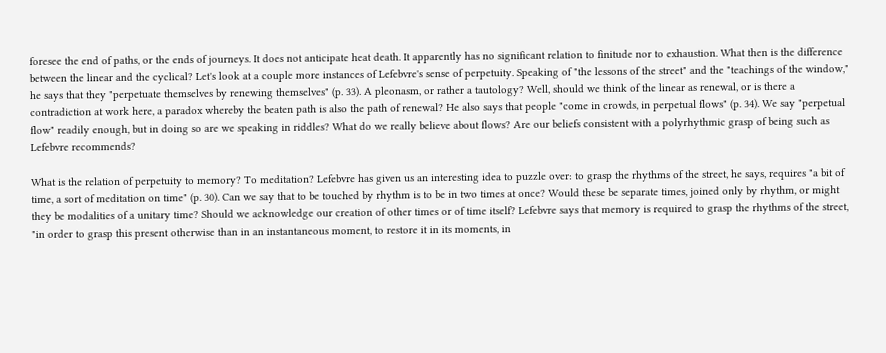foresee the end of paths, or the ends of journeys. It does not anticipate heat death. It apparently has no significant relation to finitude nor to exhaustion. What then is the difference between the linear and the cyclical? Let's look at a couple more instances of Lefebvre's sense of perpetuity. Speaking of "the lessons of the street" and the "teachings of the window," he says that they "perpetuate themselves by renewing themselves" (p. 33). A pleonasm, or rather a tautology? Well, should we think of the linear as renewal, or is there a contradiction at work here, a paradox whereby the beaten path is also the path of renewal? He also says that people "come in crowds, in perpetual flows" (p. 34). We say "perpetual flow" readily enough, but in doing so are we speaking in riddles? What do we really believe about flows? Are our beliefs consistent with a polyrhythmic grasp of being such as Lefebvre recommends?

What is the relation of perpetuity to memory? To meditation? Lefebvre has given us an interesting idea to puzzle over: to grasp the rhythms of the street, he says, requires "a bit of time, a sort of meditation on time" (p. 30). Can we say that to be touched by rhythm is to be in two times at once? Would these be separate times, joined only by rhythm, or might they be modalities of a unitary time? Should we acknowledge our creation of other times or of time itself? Lefebvre says that memory is required to grasp the rhythms of the street, "in order to grasp this present otherwise than in an instantaneous moment, to restore it in its moments, in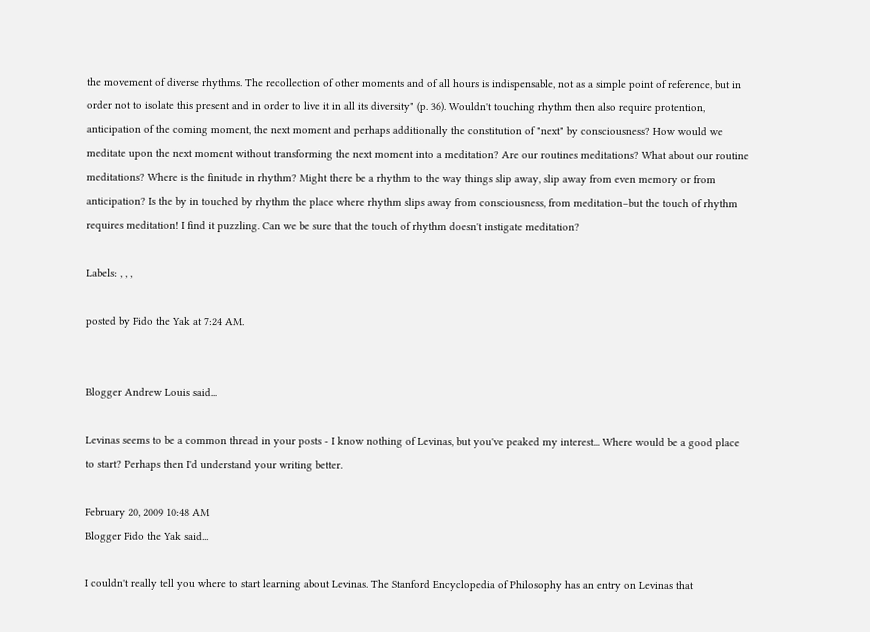the movement of diverse rhythms. The recollection of other moments and of all hours is indispensable, not as a simple point of reference, but in order not to isolate this present and in order to live it in all its diversity" (p. 36). Wouldn't touching rhythm then also require protention, anticipation of the coming moment, the next moment and perhaps additionally the constitution of "next" by consciousness? How would we meditate upon the next moment without transforming the next moment into a meditation? Are our routines meditations? What about our routine meditations? Where is the finitude in rhythm? Might there be a rhythm to the way things slip away, slip away from even memory or from anticipation? Is the by in touched by rhythm the place where rhythm slips away from consciousness, from meditation–but the touch of rhythm requires meditation! I find it puzzling. Can we be sure that the touch of rhythm doesn't instigate meditation?

Labels: , , ,

posted by Fido the Yak at 7:24 AM.


Blogger Andrew Louis said...

Levinas seems to be a common thread in your posts - I know nothing of Levinas, but you've peaked my interest... Where would be a good place to start? Perhaps then I'd understand your writing better.

February 20, 2009 10:48 AM
Blogger Fido the Yak said...

I couldn't really tell you where to start learning about Levinas. The Stanford Encyclopedia of Philosophy has an entry on Levinas that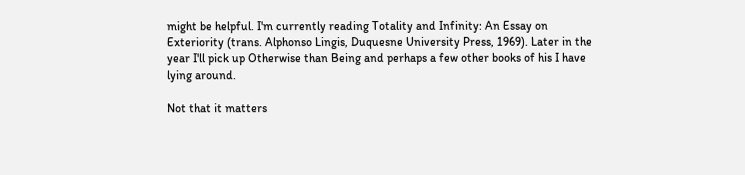might be helpful. I'm currently reading Totality and Infinity: An Essay on Exteriority (trans. Alphonso Lingis, Duquesne University Press, 1969). Later in the year I'll pick up Otherwise than Being and perhaps a few other books of his I have lying around.

Not that it matters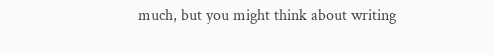much, but you might think about writing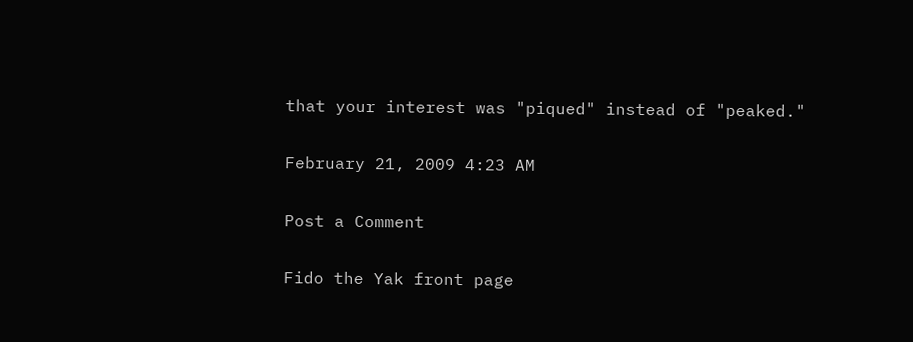that your interest was "piqued" instead of "peaked."

February 21, 2009 4:23 AM

Post a Comment

Fido the Yak front page